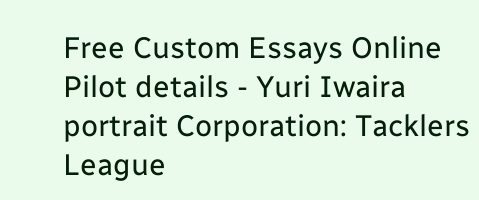Free Custom Essays Online
Pilot details - Yuri Iwaira
portrait Corporation: Tacklers League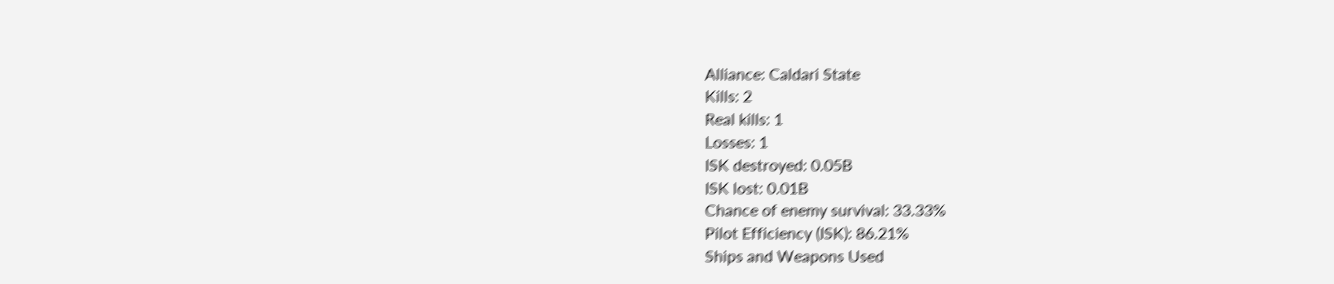Alliance: Caldari State
Kills: 2
Real kills: 1
Losses: 1
ISK destroyed: 0.05B
ISK lost: 0.01B
Chance of enemy survival: 33.33%
Pilot Efficiency (ISK): 86.21%
Ships and Weapons Used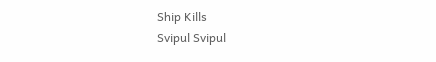Ship Kills
Svipul Svipul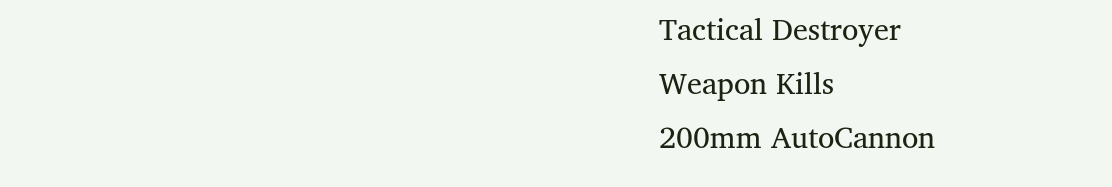Tactical Destroyer
Weapon Kills
200mm AutoCannon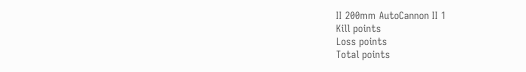II 200mm AutoCannon II 1
Kill points
Loss points
Total points